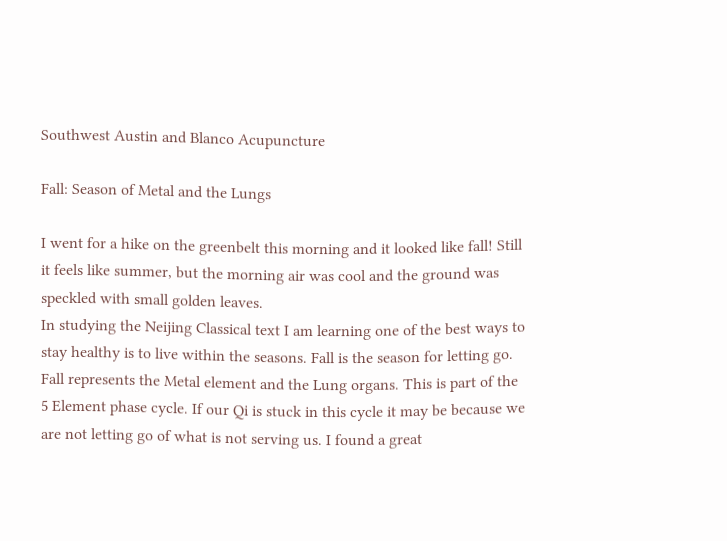Southwest Austin and Blanco Acupuncture

Fall: Season of Metal and the Lungs

I went for a hike on the greenbelt this morning and it looked like fall! Still it feels like summer, but the morning air was cool and the ground was speckled with small golden leaves.
In studying the Neijing Classical text I am learning one of the best ways to stay healthy is to live within the seasons. Fall is the season for letting go. Fall represents the Metal element and the Lung organs. This is part of the 5 Element phase cycle. If our Qi is stuck in this cycle it may be because we are not letting go of what is not serving us. I found a great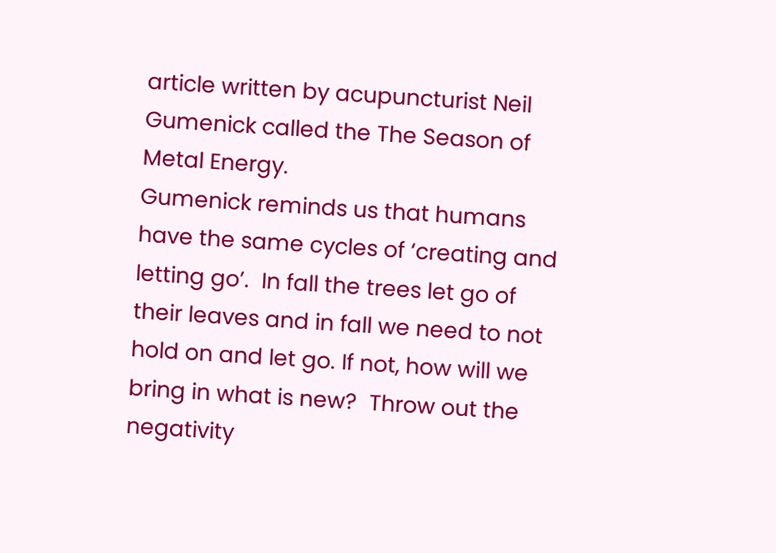article written by acupuncturist Neil Gumenick called the The Season of Metal Energy.
Gumenick reminds us that humans have the same cycles of ‘creating and letting go’.  In fall the trees let go of their leaves and in fall we need to not hold on and let go. If not, how will we bring in what is new?  Throw out the negativity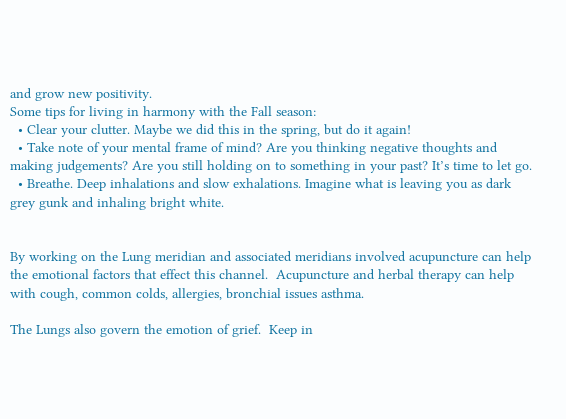and grow new positivity.
Some tips for living in harmony with the Fall season:
  • Clear your clutter. Maybe we did this in the spring, but do it again!
  • Take note of your mental frame of mind? Are you thinking negative thoughts and making judgements? Are you still holding on to something in your past? It’s time to let go.
  • Breathe. Deep inhalations and slow exhalations. Imagine what is leaving you as dark grey gunk and inhaling bright white.


By working on the Lung meridian and associated meridians involved acupuncture can help the emotional factors that effect this channel.  Acupuncture and herbal therapy can help with cough, common colds, allergies, bronchial issues asthma.

The Lungs also govern the emotion of grief.  Keep in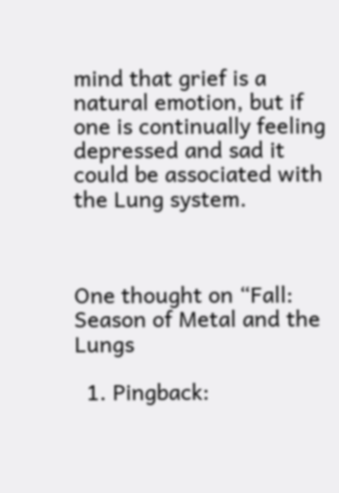mind that grief is a natural emotion, but if one is continually feeling depressed and sad it could be associated with the Lung system.



One thought on “Fall: Season of Metal and the Lungs

  1. Pingback: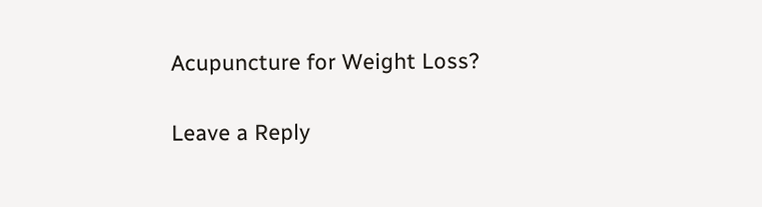Acupuncture for Weight Loss?

Leave a Reply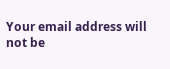Your email address will not be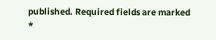published. Required fields are marked *